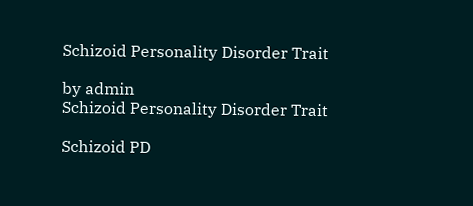Schizoid Personality Disorder Trait

by admin
Schizoid Personality Disorder Trait

Schizoid PD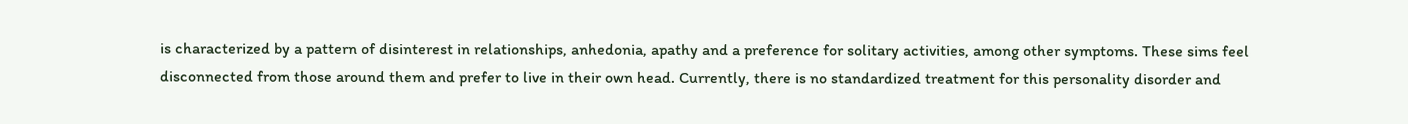is characterized by a pattern of disinterest in relationships, anhedonia, apathy and a preference for solitary activities, among other symptoms. These sims feel disconnected from those around them and prefer to live in their own head. Currently, there is no standardized treatment for this personality disorder and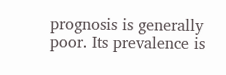prognosis is generally poor. Its prevalence is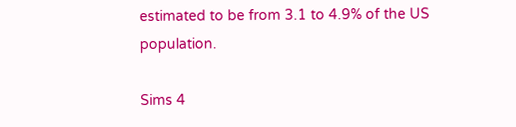estimated to be from 3.1 to 4.9% of the US population.

Sims 4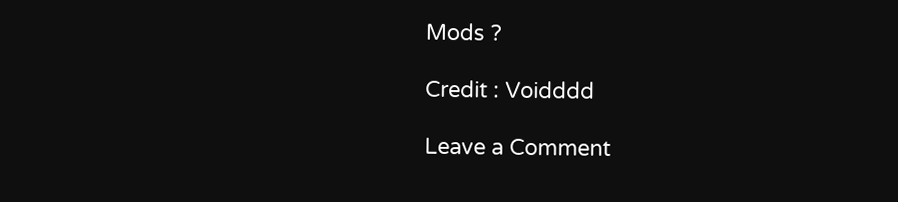Mods ?

Credit : Voidddd

Leave a Comment